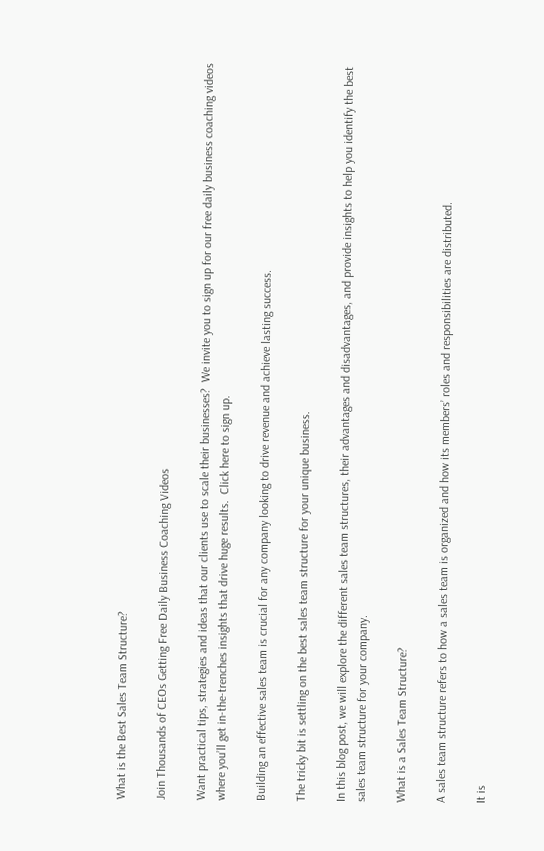What is the Best Sales Team Structure?

Join Thousands of CEOs Getting Free Daily Business Coaching Videos

Want practical tips, strategies and ideas that our clients use to scale their businesses?  We invite you to sign up for our free daily business coaching videos where you’ll get in-the-trenches insights that drive huge results.  Click here to sign up.

Building an effective sales team is crucial for any company looking to drive revenue and achieve lasting success.

The tricky bit is settling on the best sales team structure for your unique business.

In this blog post, we will explore the different sales team structures, their advantages and disadvantages, and provide insights to help you identify the best sales team structure for your company.

What is a Sales Team Structure?

A sales team structure refers to how a sales team is organized and how its members’ roles and responsibilities are distributed.

It is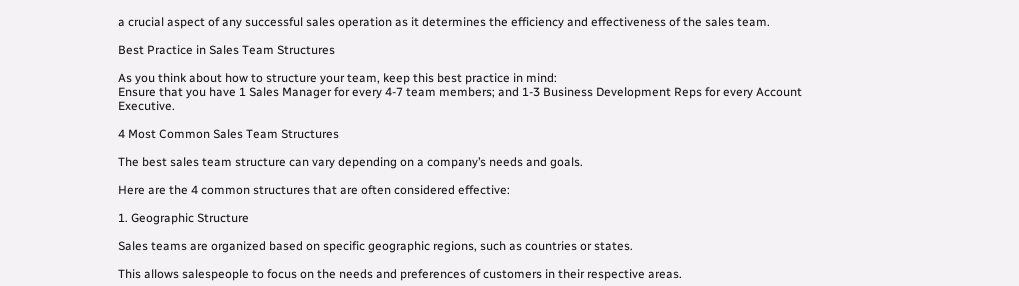a crucial aspect of any successful sales operation as it determines the efficiency and effectiveness of the sales team.

Best Practice in Sales Team Structures

As you think about how to structure your team, keep this best practice in mind:
Ensure that you have 1 Sales Manager for every 4-7 team members; and 1-3 Business Development Reps for every Account Executive.

4 Most Common Sales Team Structures

The best sales team structure can vary depending on a company’s needs and goals.

Here are the 4 common structures that are often considered effective:

1. Geographic Structure

Sales teams are organized based on specific geographic regions, such as countries or states.

This allows salespeople to focus on the needs and preferences of customers in their respective areas.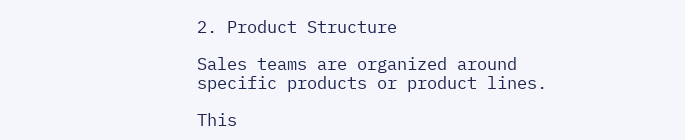2. Product Structure

Sales teams are organized around specific products or product lines.

This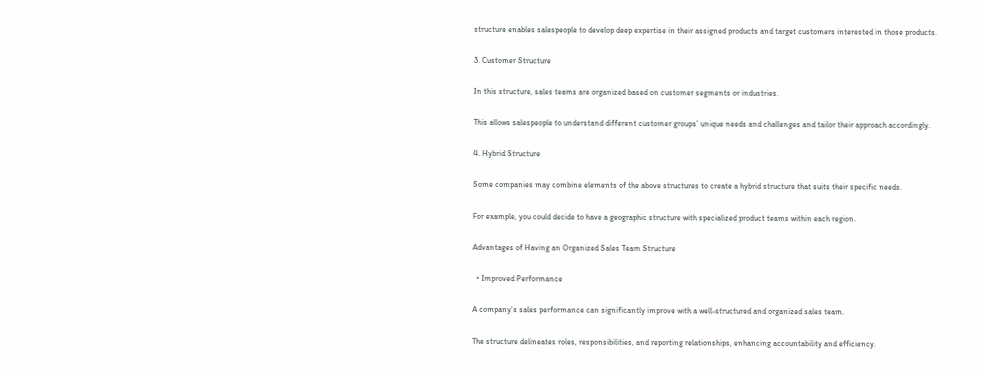structure enables salespeople to develop deep expertise in their assigned products and target customers interested in those products.

3. Customer Structure

In this structure, sales teams are organized based on customer segments or industries.

This allows salespeople to understand different customer groups’ unique needs and challenges and tailor their approach accordingly.

4. Hybrid Structure

Some companies may combine elements of the above structures to create a hybrid structure that suits their specific needs.

For example, you could decide to have a geographic structure with specialized product teams within each region.

Advantages of Having an Organized Sales Team Structure

  • Improved Performance

A company’s sales performance can significantly improve with a well-structured and organized sales team.

The structure delineates roles, responsibilities, and reporting relationships, enhancing accountability and efficiency.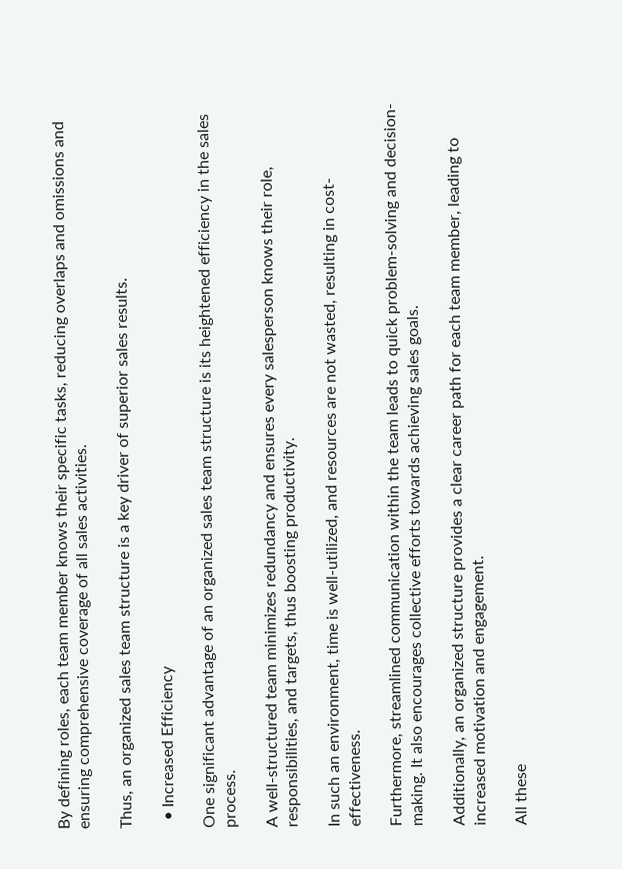By defining roles, each team member knows their specific tasks, reducing overlaps and omissions and ensuring comprehensive coverage of all sales activities.

Thus, an organized sales team structure is a key driver of superior sales results.

  • Increased Efficiency

One significant advantage of an organized sales team structure is its heightened efficiency in the sales process.

A well-structured team minimizes redundancy and ensures every salesperson knows their role, responsibilities, and targets, thus boosting productivity.

In such an environment, time is well-utilized, and resources are not wasted, resulting in cost-effectiveness.

Furthermore, streamlined communication within the team leads to quick problem-solving and decision-making. It also encourages collective efforts towards achieving sales goals.

Additionally, an organized structure provides a clear career path for each team member, leading to increased motivation and engagement.

All these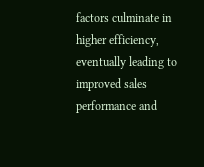factors culminate in higher efficiency, eventually leading to improved sales performance and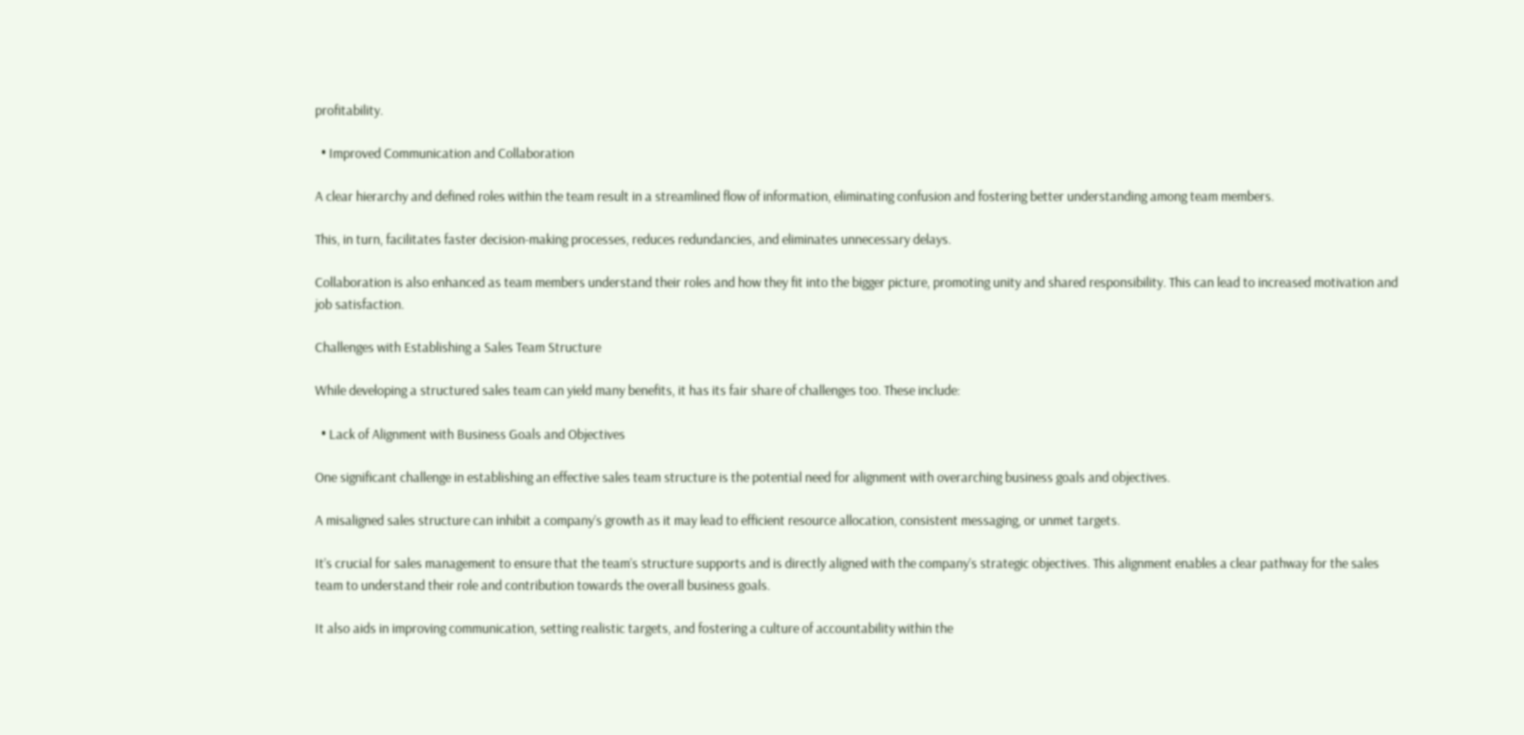profitability.

  • Improved Communication and Collaboration

A clear hierarchy and defined roles within the team result in a streamlined flow of information, eliminating confusion and fostering better understanding among team members.

This, in turn, facilitates faster decision-making processes, reduces redundancies, and eliminates unnecessary delays.

Collaboration is also enhanced as team members understand their roles and how they fit into the bigger picture, promoting unity and shared responsibility. This can lead to increased motivation and job satisfaction.

Challenges with Establishing a Sales Team Structure

While developing a structured sales team can yield many benefits, it has its fair share of challenges too. These include:

  • Lack of Alignment with Business Goals and Objectives

One significant challenge in establishing an effective sales team structure is the potential need for alignment with overarching business goals and objectives.

A misaligned sales structure can inhibit a company’s growth as it may lead to efficient resource allocation, consistent messaging, or unmet targets.

It’s crucial for sales management to ensure that the team’s structure supports and is directly aligned with the company’s strategic objectives. This alignment enables a clear pathway for the sales team to understand their role and contribution towards the overall business goals.

It also aids in improving communication, setting realistic targets, and fostering a culture of accountability within the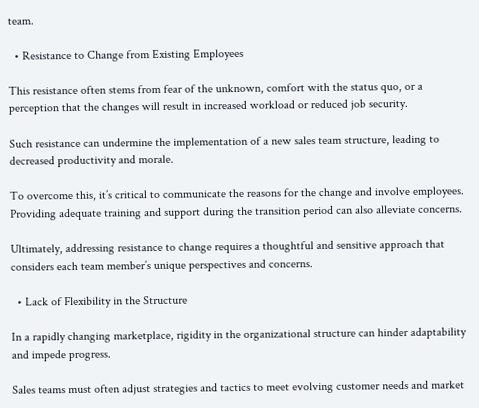team.

  • Resistance to Change from Existing Employees

This resistance often stems from fear of the unknown, comfort with the status quo, or a perception that the changes will result in increased workload or reduced job security.

Such resistance can undermine the implementation of a new sales team structure, leading to decreased productivity and morale.

To overcome this, it’s critical to communicate the reasons for the change and involve employees. Providing adequate training and support during the transition period can also alleviate concerns.

Ultimately, addressing resistance to change requires a thoughtful and sensitive approach that considers each team member’s unique perspectives and concerns.

  • Lack of Flexibility in the Structure

In a rapidly changing marketplace, rigidity in the organizational structure can hinder adaptability and impede progress.

Sales teams must often adjust strategies and tactics to meet evolving customer needs and market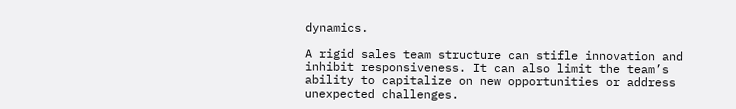dynamics.

A rigid sales team structure can stifle innovation and inhibit responsiveness. It can also limit the team’s ability to capitalize on new opportunities or address unexpected challenges.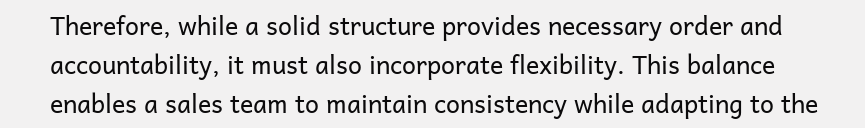Therefore, while a solid structure provides necessary order and accountability, it must also incorporate flexibility. This balance enables a sales team to maintain consistency while adapting to the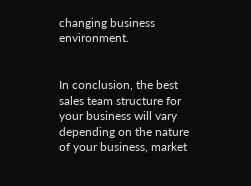changing business environment.


In conclusion, the best sales team structure for your business will vary depending on the nature of your business, market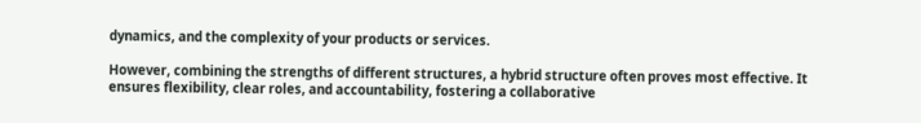dynamics, and the complexity of your products or services.

However, combining the strengths of different structures, a hybrid structure often proves most effective. It ensures flexibility, clear roles, and accountability, fostering a collaborative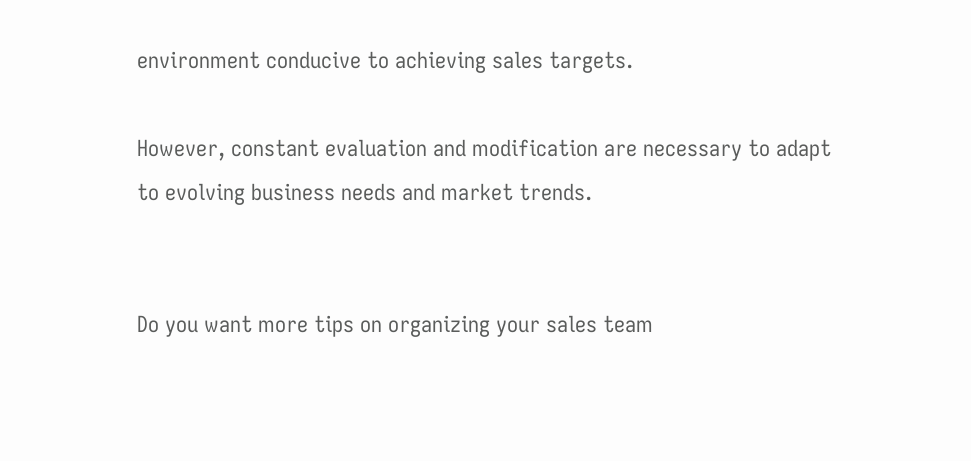environment conducive to achieving sales targets.

However, constant evaluation and modification are necessary to adapt to evolving business needs and market trends.


Do you want more tips on organizing your sales team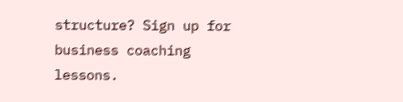structure? Sign up for business coaching lessons.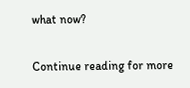what now?

Continue reading for more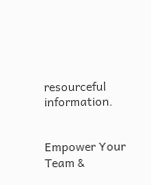resourceful information.


Empower Your Team &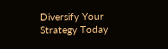Diversify Your Strategy Today